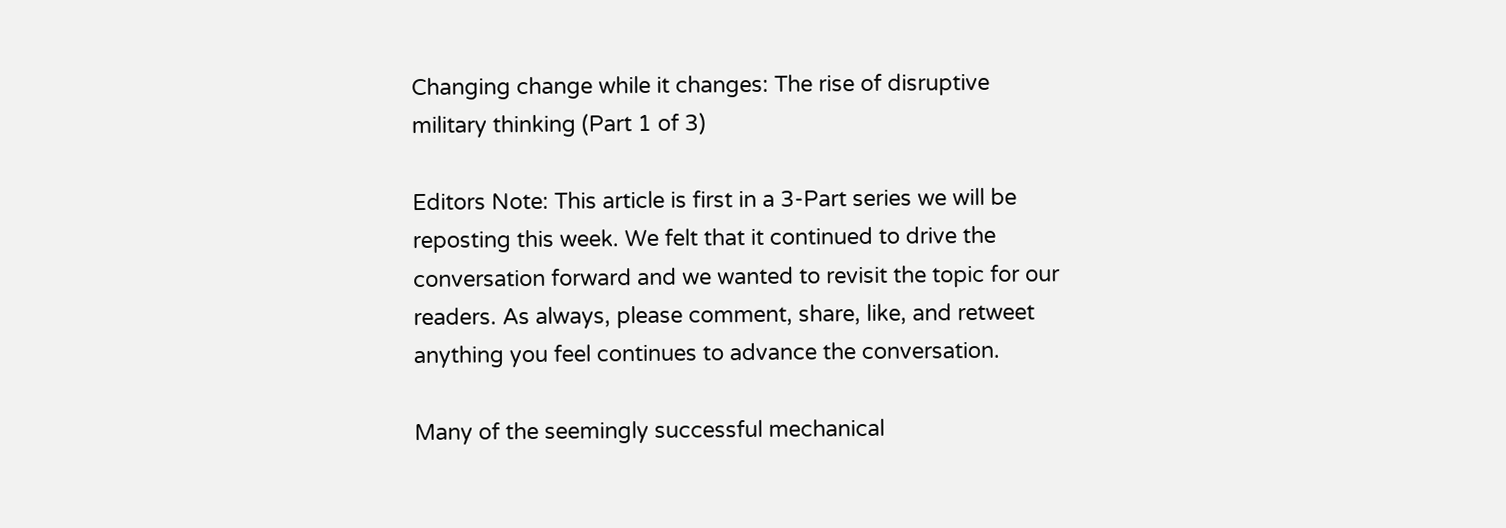Changing change while it changes: The rise of disruptive military thinking (Part 1 of 3)

Editors Note: This article is first in a 3-Part series we will be reposting this week. We felt that it continued to drive the conversation forward and we wanted to revisit the topic for our readers. As always, please comment, share, like, and retweet anything you feel continues to advance the conversation.

Many of the seemingly successful mechanical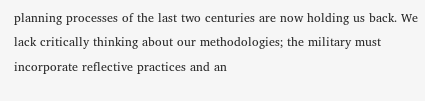planning processes of the last two centuries are now holding us back. We lack critically thinking about our methodologies; the military must incorporate reflective practices and an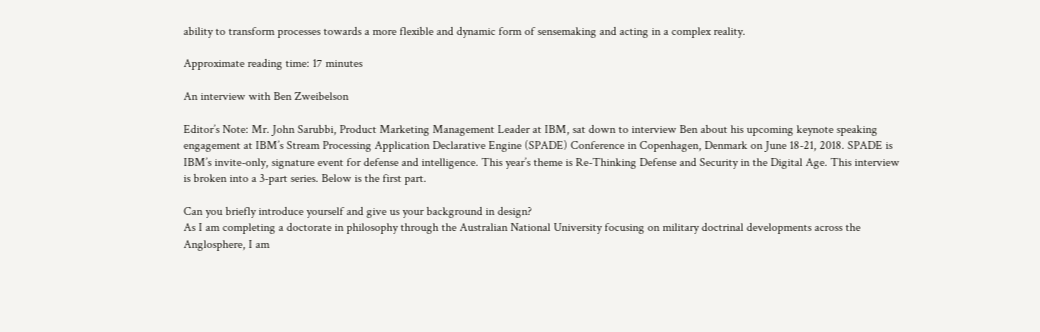ability to transform processes towards a more flexible and dynamic form of sensemaking and acting in a complex reality.

Approximate reading time: 17 minutes

An interview with Ben Zweibelson

Editor’s Note: Mr. John Sarubbi, Product Marketing Management Leader at IBM, sat down to interview Ben about his upcoming keynote speaking engagement at IBM’s Stream Processing Application Declarative Engine (SPADE) Conference in Copenhagen, Denmark on June 18-21, 2018. SPADE is IBM’s invite-only, signature event for defense and intelligence. This year’s theme is Re-Thinking Defense and Security in the Digital Age. This interview is broken into a 3-part series. Below is the first part.

Can you briefly introduce yourself and give us your background in design?
As I am completing a doctorate in philosophy through the Australian National University focusing on military doctrinal developments across the Anglosphere, I am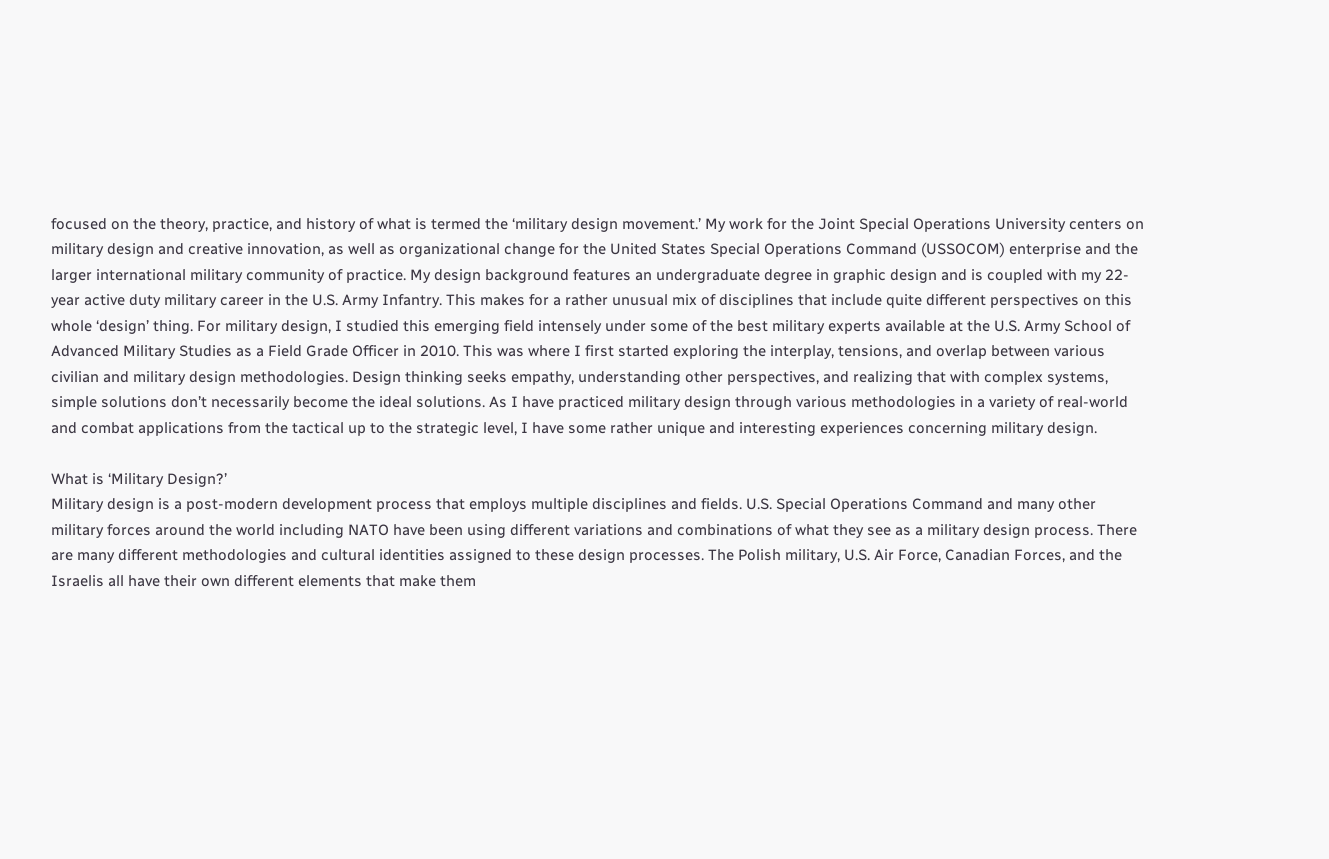focused on the theory, practice, and history of what is termed the ‘military design movement.’ My work for the Joint Special Operations University centers on military design and creative innovation, as well as organizational change for the United States Special Operations Command (USSOCOM) enterprise and the larger international military community of practice. My design background features an undergraduate degree in graphic design and is coupled with my 22-year active duty military career in the U.S. Army Infantry. This makes for a rather unusual mix of disciplines that include quite different perspectives on this whole ‘design’ thing. For military design, I studied this emerging field intensely under some of the best military experts available at the U.S. Army School of Advanced Military Studies as a Field Grade Officer in 2010. This was where I first started exploring the interplay, tensions, and overlap between various civilian and military design methodologies. Design thinking seeks empathy, understanding other perspectives, and realizing that with complex systems, simple solutions don’t necessarily become the ideal solutions. As I have practiced military design through various methodologies in a variety of real-world and combat applications from the tactical up to the strategic level, I have some rather unique and interesting experiences concerning military design.

What is ‘Military Design?’
Military design is a post-modern development process that employs multiple disciplines and fields. U.S. Special Operations Command and many other military forces around the world including NATO have been using different variations and combinations of what they see as a military design process. There are many different methodologies and cultural identities assigned to these design processes. The Polish military, U.S. Air Force, Canadian Forces, and the Israelis all have their own different elements that make them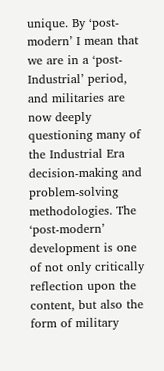unique. By ‘post-modern’ I mean that we are in a ‘post-Industrial’ period, and militaries are now deeply questioning many of the Industrial Era decision-making and problem-solving methodologies. The ‘post-modern’ development is one of not only critically reflection upon the content, but also the form of military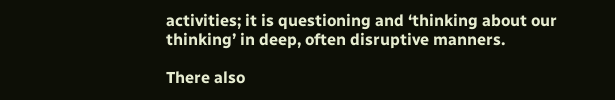activities; it is questioning and ‘thinking about our thinking’ in deep, often disruptive manners.

There also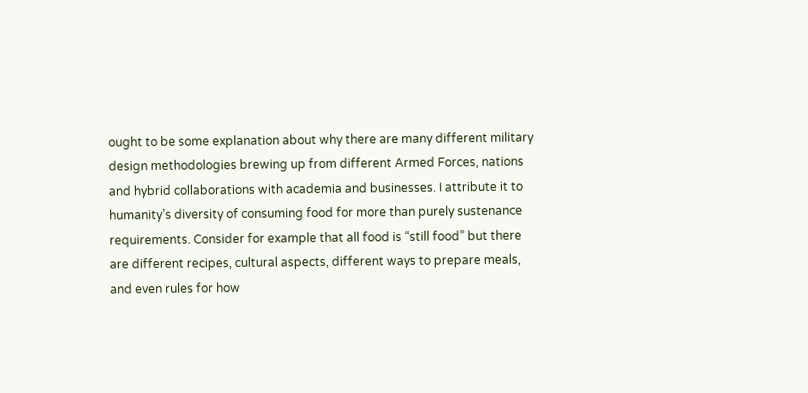ought to be some explanation about why there are many different military design methodologies brewing up from different Armed Forces, nations and hybrid collaborations with academia and businesses. I attribute it to humanity’s diversity of consuming food for more than purely sustenance requirements. Consider for example that all food is “still food” but there are different recipes, cultural aspects, different ways to prepare meals, and even rules for how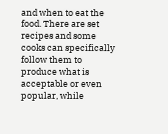and when to eat the food. There are set recipes and some cooks can specifically follow them to produce what is acceptable or even popular, while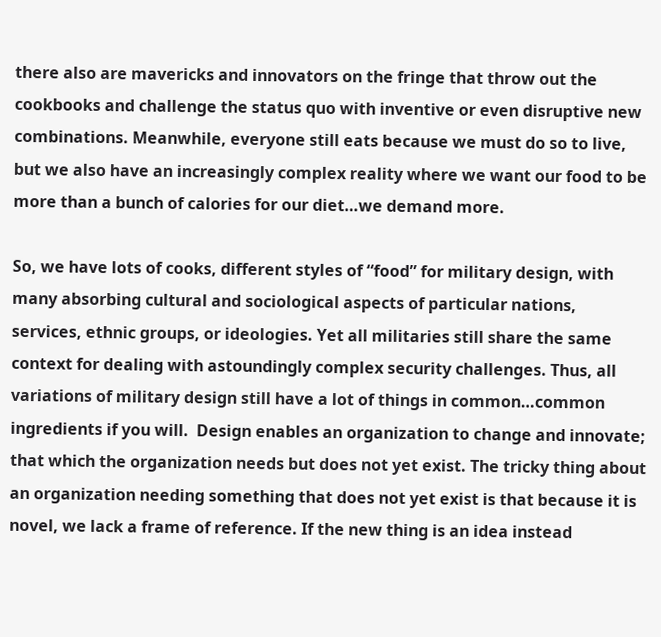there also are mavericks and innovators on the fringe that throw out the cookbooks and challenge the status quo with inventive or even disruptive new combinations. Meanwhile, everyone still eats because we must do so to live, but we also have an increasingly complex reality where we want our food to be more than a bunch of calories for our diet…we demand more.

So, we have lots of cooks, different styles of “food” for military design, with many absorbing cultural and sociological aspects of particular nations, services, ethnic groups, or ideologies. Yet all militaries still share the same context for dealing with astoundingly complex security challenges. Thus, all variations of military design still have a lot of things in common…common ingredients if you will.  Design enables an organization to change and innovate; that which the organization needs but does not yet exist. The tricky thing about an organization needing something that does not yet exist is that because it is novel, we lack a frame of reference. If the new thing is an idea instead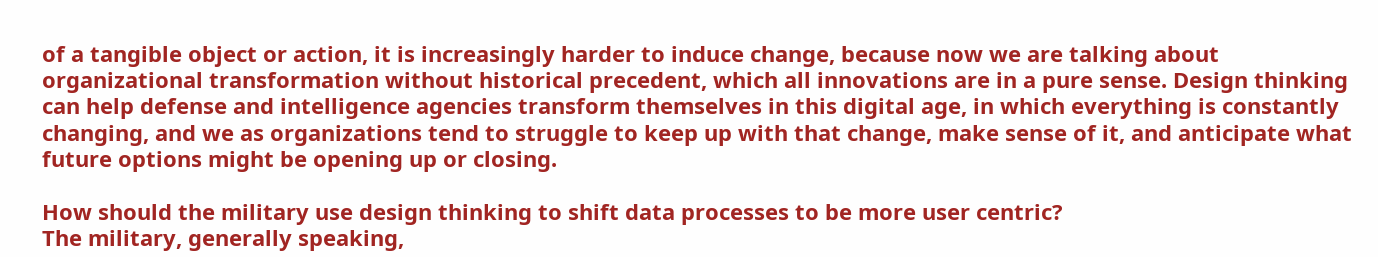of a tangible object or action, it is increasingly harder to induce change, because now we are talking about organizational transformation without historical precedent, which all innovations are in a pure sense. Design thinking can help defense and intelligence agencies transform themselves in this digital age, in which everything is constantly changing, and we as organizations tend to struggle to keep up with that change, make sense of it, and anticipate what future options might be opening up or closing.

How should the military use design thinking to shift data processes to be more user centric?
The military, generally speaking,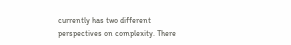currently has two different perspectives on complexity. There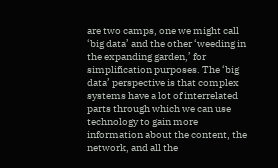are two camps, one we might call ‘big data’ and the other ‘weeding in the expanding garden,’ for simplification purposes. The ‘big data’ perspective is that complex systems have a lot of interrelated parts through which we can use technology to gain more information about the content, the network, and all the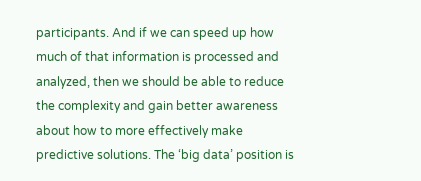participants. And if we can speed up how much of that information is processed and analyzed, then we should be able to reduce the complexity and gain better awareness about how to more effectively make predictive solutions. The ‘big data’ position is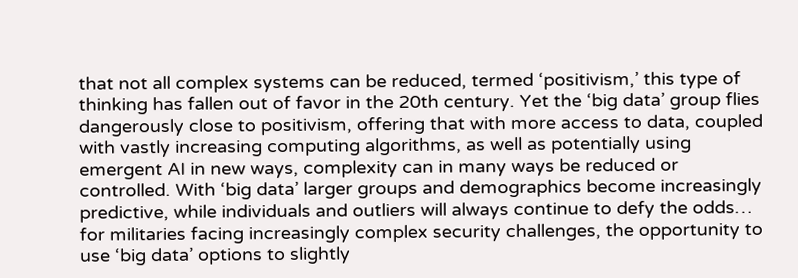that not all complex systems can be reduced, termed ‘positivism,’ this type of thinking has fallen out of favor in the 20th century. Yet the ‘big data’ group flies dangerously close to positivism, offering that with more access to data, coupled with vastly increasing computing algorithms, as well as potentially using emergent AI in new ways, complexity can in many ways be reduced or controlled. With ‘big data’ larger groups and demographics become increasingly predictive, while individuals and outliers will always continue to defy the odds… for militaries facing increasingly complex security challenges, the opportunity to use ‘big data’ options to slightly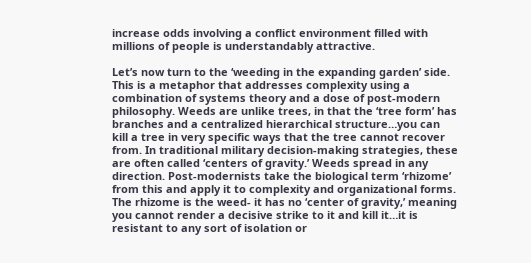increase odds involving a conflict environment filled with millions of people is understandably attractive.

Let’s now turn to the ‘weeding in the expanding garden’ side. This is a metaphor that addresses complexity using a combination of systems theory and a dose of post-modern philosophy. Weeds are unlike trees, in that the ‘tree form’ has branches and a centralized hierarchical structure…you can kill a tree in very specific ways that the tree cannot recover from. In traditional military decision-making strategies, these are often called ‘centers of gravity.’ Weeds spread in any direction. Post-modernists take the biological term ‘rhizome’ from this and apply it to complexity and organizational forms. The rhizome is the weed- it has no ‘center of gravity,’ meaning you cannot render a decisive strike to it and kill it…it is resistant to any sort of isolation or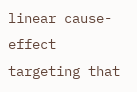linear cause-effect targeting that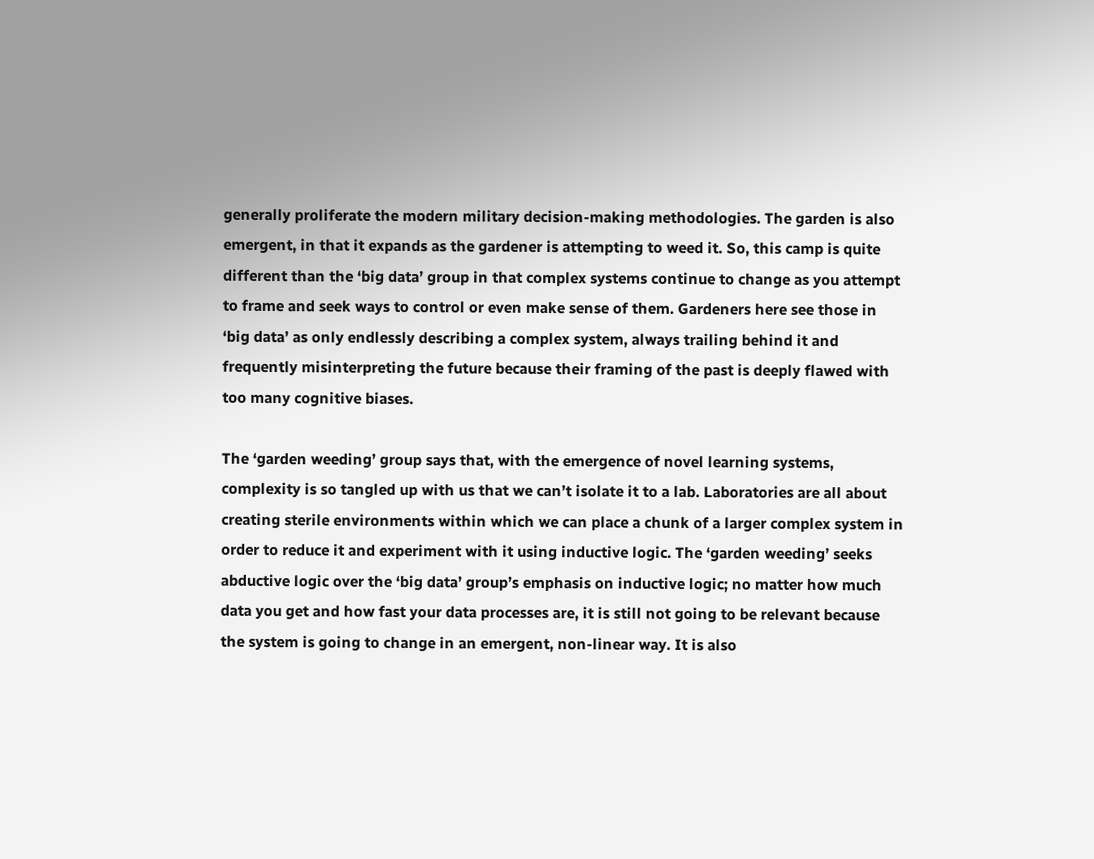generally proliferate the modern military decision-making methodologies. The garden is also emergent, in that it expands as the gardener is attempting to weed it. So, this camp is quite different than the ‘big data’ group in that complex systems continue to change as you attempt to frame and seek ways to control or even make sense of them. Gardeners here see those in ‘big data’ as only endlessly describing a complex system, always trailing behind it and frequently misinterpreting the future because their framing of the past is deeply flawed with too many cognitive biases.

The ‘garden weeding’ group says that, with the emergence of novel learning systems, complexity is so tangled up with us that we can’t isolate it to a lab. Laboratories are all about creating sterile environments within which we can place a chunk of a larger complex system in order to reduce it and experiment with it using inductive logic. The ‘garden weeding’ seeks abductive logic over the ‘big data’ group’s emphasis on inductive logic; no matter how much data you get and how fast your data processes are, it is still not going to be relevant because the system is going to change in an emergent, non-linear way. It is also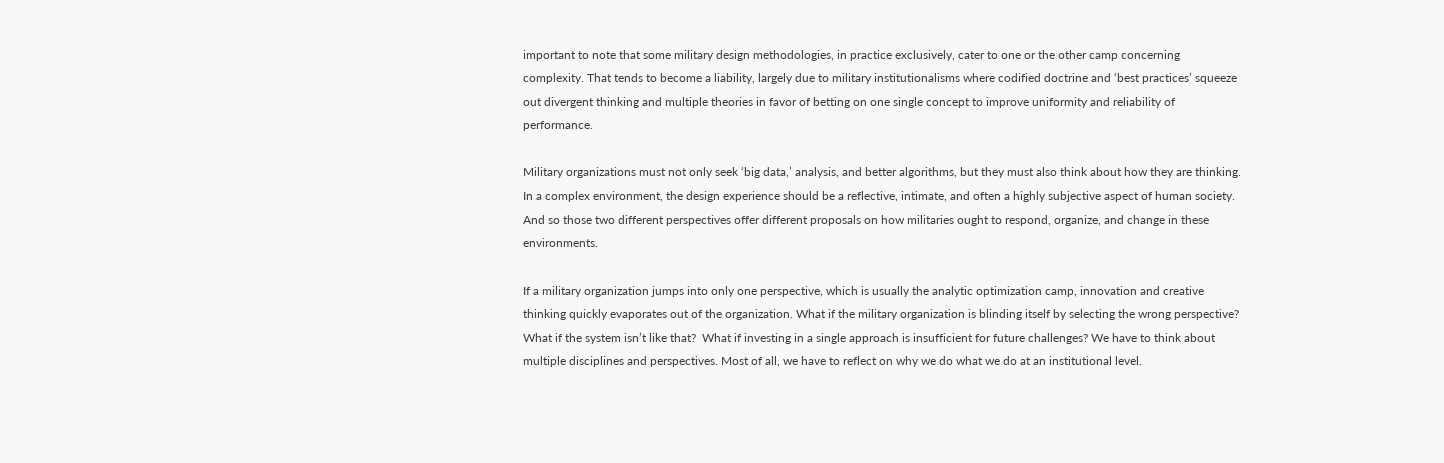important to note that some military design methodologies, in practice exclusively, cater to one or the other camp concerning complexity. That tends to become a liability, largely due to military institutionalisms where codified doctrine and ‘best practices’ squeeze out divergent thinking and multiple theories in favor of betting on one single concept to improve uniformity and reliability of performance.

Military organizations must not only seek ‘big data,’ analysis, and better algorithms, but they must also think about how they are thinking. In a complex environment, the design experience should be a reflective, intimate, and often a highly subjective aspect of human society. And so those two different perspectives offer different proposals on how militaries ought to respond, organize, and change in these environments.

If a military organization jumps into only one perspective, which is usually the analytic optimization camp, innovation and creative thinking quickly evaporates out of the organization. What if the military organization is blinding itself by selecting the wrong perspective? What if the system isn’t like that?  What if investing in a single approach is insufficient for future challenges? We have to think about multiple disciplines and perspectives. Most of all, we have to reflect on why we do what we do at an institutional level.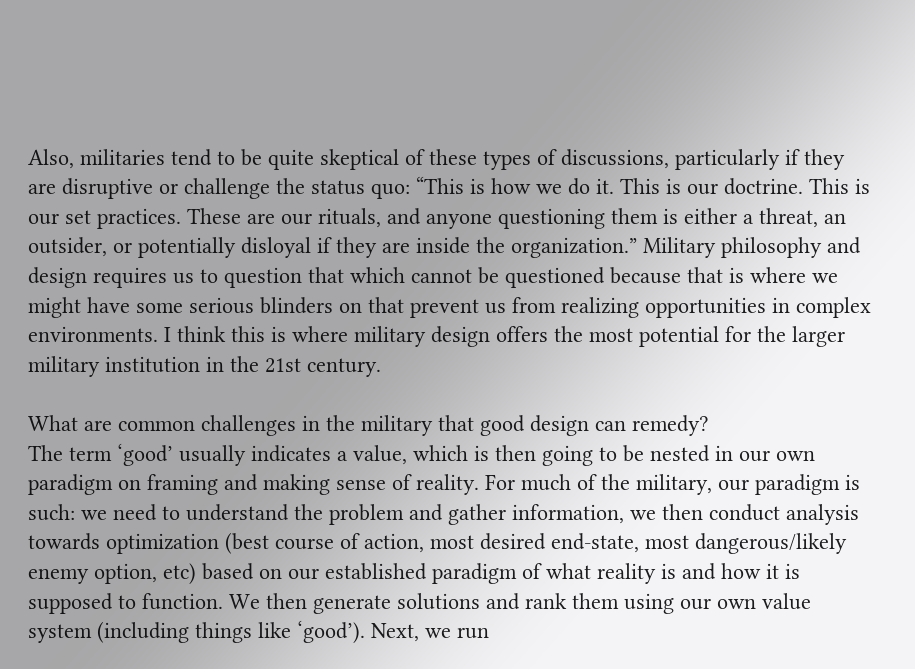Also, militaries tend to be quite skeptical of these types of discussions, particularly if they are disruptive or challenge the status quo: “This is how we do it. This is our doctrine. This is our set practices. These are our rituals, and anyone questioning them is either a threat, an outsider, or potentially disloyal if they are inside the organization.” Military philosophy and design requires us to question that which cannot be questioned because that is where we might have some serious blinders on that prevent us from realizing opportunities in complex environments. I think this is where military design offers the most potential for the larger military institution in the 21st century.

What are common challenges in the military that good design can remedy?
The term ‘good’ usually indicates a value, which is then going to be nested in our own paradigm on framing and making sense of reality. For much of the military, our paradigm is such: we need to understand the problem and gather information, we then conduct analysis towards optimization (best course of action, most desired end-state, most dangerous/likely enemy option, etc) based on our established paradigm of what reality is and how it is supposed to function. We then generate solutions and rank them using our own value system (including things like ‘good’). Next, we run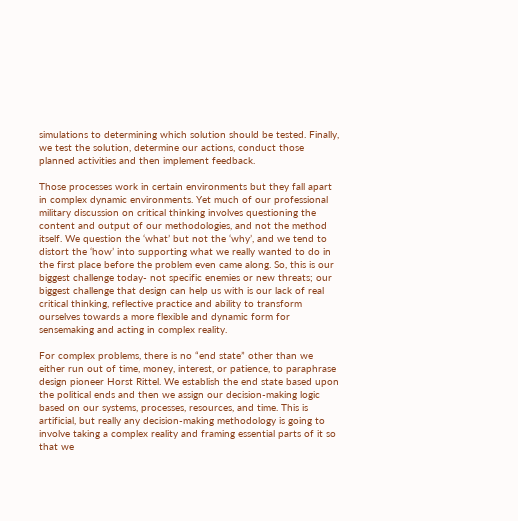simulations to determining which solution should be tested. Finally, we test the solution, determine our actions, conduct those planned activities and then implement feedback.

Those processes work in certain environments but they fall apart in complex dynamic environments. Yet much of our professional military discussion on critical thinking involves questioning the content and output of our methodologies, and not the method itself. We question the ‘what’ but not the ‘why’, and we tend to distort the ‘how’ into supporting what we really wanted to do in the first place before the problem even came along. So, this is our biggest challenge today- not specific enemies or new threats; our biggest challenge that design can help us with is our lack of real critical thinking, reflective practice and ability to transform ourselves towards a more flexible and dynamic form for sensemaking and acting in complex reality.

For complex problems, there is no “end state” other than we either run out of time, money, interest, or patience, to paraphrase design pioneer Horst Rittel. We establish the end state based upon the political ends and then we assign our decision-making logic based on our systems, processes, resources, and time. This is artificial, but really any decision-making methodology is going to involve taking a complex reality and framing essential parts of it so that we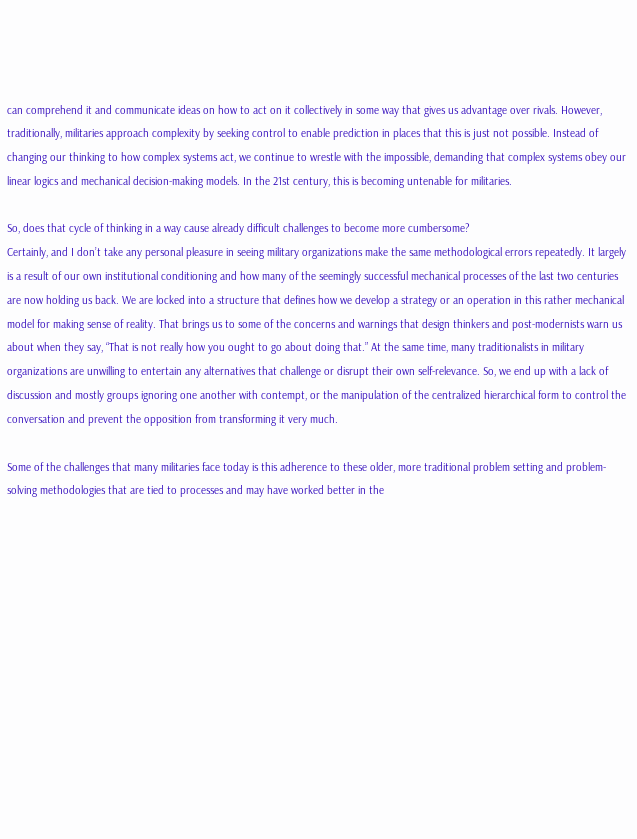can comprehend it and communicate ideas on how to act on it collectively in some way that gives us advantage over rivals. However, traditionally, militaries approach complexity by seeking control to enable prediction in places that this is just not possible. Instead of changing our thinking to how complex systems act, we continue to wrestle with the impossible, demanding that complex systems obey our linear logics and mechanical decision-making models. In the 21st century, this is becoming untenable for militaries.

So, does that cycle of thinking in a way cause already difficult challenges to become more cumbersome?
Certainly, and I don’t take any personal pleasure in seeing military organizations make the same methodological errors repeatedly. It largely is a result of our own institutional conditioning and how many of the seemingly successful mechanical processes of the last two centuries are now holding us back. We are locked into a structure that defines how we develop a strategy or an operation in this rather mechanical model for making sense of reality. That brings us to some of the concerns and warnings that design thinkers and post-modernists warn us about when they say, “That is not really how you ought to go about doing that.” At the same time, many traditionalists in military organizations are unwilling to entertain any alternatives that challenge or disrupt their own self-relevance. So, we end up with a lack of discussion and mostly groups ignoring one another with contempt, or the manipulation of the centralized hierarchical form to control the conversation and prevent the opposition from transforming it very much.

Some of the challenges that many militaries face today is this adherence to these older, more traditional problem setting and problem-solving methodologies that are tied to processes and may have worked better in the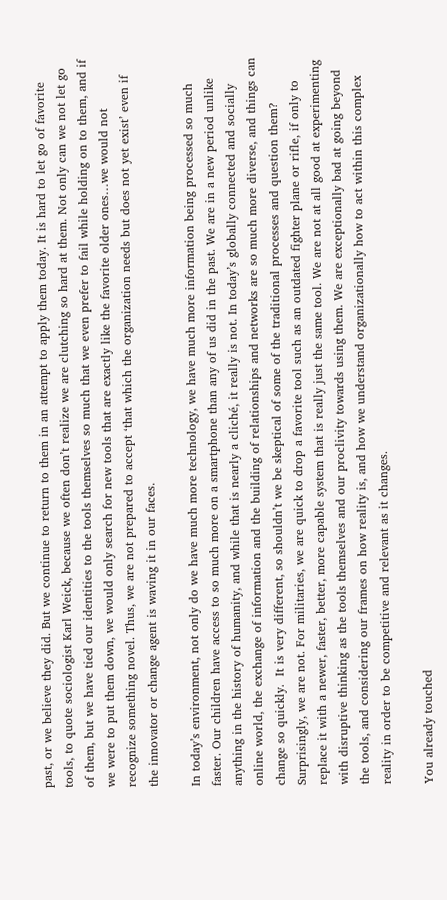past, or we believe they did. But we continue to return to them in an attempt to apply them today. It is hard to let go of favorite tools, to quote sociologist Karl Weick, because we often don’t realize we are clutching so hard at them. Not only can we not let go of them, but we have tied our identities to the tools themselves so much that we even prefer to fail while holding on to them, and if we were to put them down, we would only search for new tools that are exactly like the favorite older ones…we would not recognize something novel. Thus, we are not prepared to accept ‘that which the organization needs but does not yet exist’ even if the innovator or change agent is waving it in our faces.

In today’s environment, not only do we have much more technology, we have much more information being processed so much faster. Our children have access to so much more on a smartphone than any of us did in the past. We are in a new period unlike anything in the history of humanity, and while that is nearly a cliché, it really is not. In today’s globally connected and socially online world, the exchange of information and the building of relationships and networks are so much more diverse, and things can change so quickly.  It is very different, so shouldn’t we be skeptical of some of the traditional processes and question them? Surprisingly, we are not. For militaries, we are quick to drop a favorite tool such as an outdated fighter plane or rifle, if only to replace it with a newer, faster, better, more capable system that is really just the same tool. We are not at all good at experimenting with disruptive thinking as the tools themselves and our proclivity towards using them. We are exceptionally bad at going beyond the tools, and considering our frames on how reality is, and how we understand organizationally how to act within this complex reality in order to be competitive and relevant as it changes.

You already touched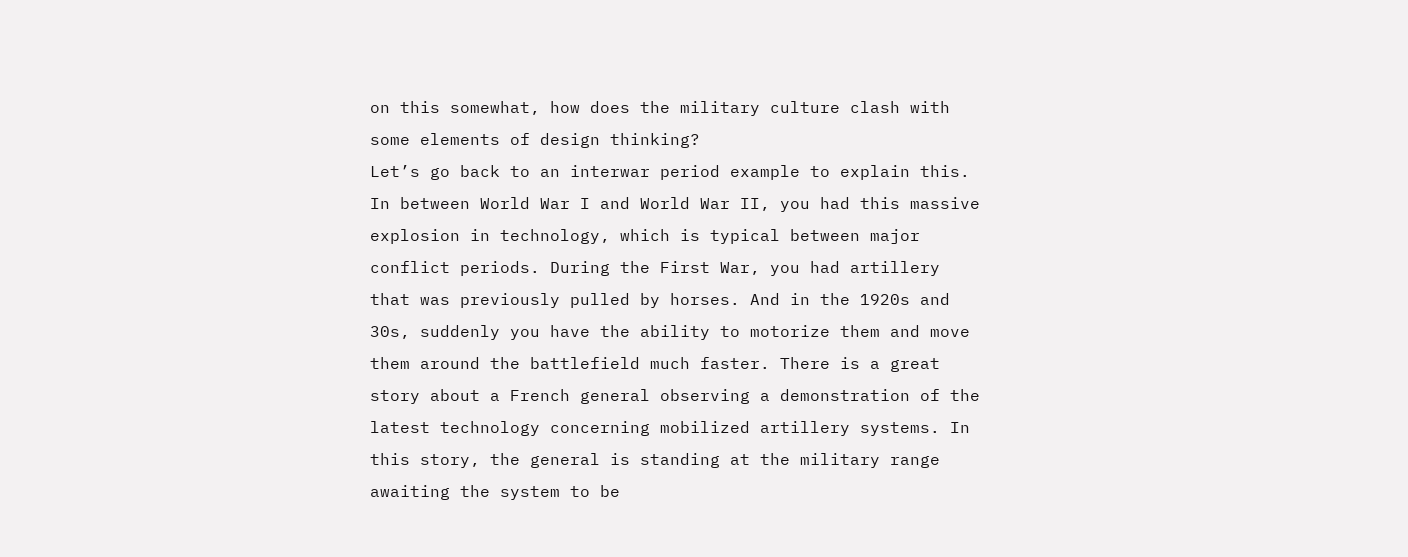on this somewhat, how does the military culture clash with some elements of design thinking?
Let’s go back to an interwar period example to explain this. In between World War I and World War II, you had this massive explosion in technology, which is typical between major conflict periods. During the First War, you had artillery that was previously pulled by horses. And in the 1920s and 30s, suddenly you have the ability to motorize them and move them around the battlefield much faster. There is a great story about a French general observing a demonstration of the latest technology concerning mobilized artillery systems. In this story, the general is standing at the military range awaiting the system to be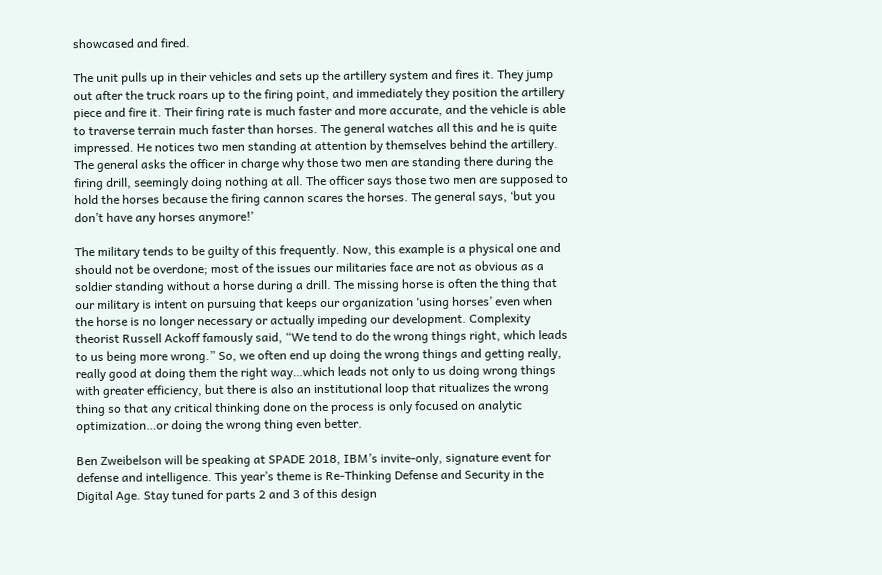showcased and fired.

The unit pulls up in their vehicles and sets up the artillery system and fires it. They jump out after the truck roars up to the firing point, and immediately they position the artillery piece and fire it. Their firing rate is much faster and more accurate, and the vehicle is able to traverse terrain much faster than horses. The general watches all this and he is quite impressed. He notices two men standing at attention by themselves behind the artillery. The general asks the officer in charge why those two men are standing there during the firing drill, seemingly doing nothing at all. The officer says those two men are supposed to hold the horses because the firing cannon scares the horses. The general says, ‘but you don’t have any horses anymore!’

The military tends to be guilty of this frequently. Now, this example is a physical one and should not be overdone; most of the issues our militaries face are not as obvious as a soldier standing without a horse during a drill. The missing horse is often the thing that our military is intent on pursuing that keeps our organization ‘using horses’ even when the horse is no longer necessary or actually impeding our development. Complexity theorist Russell Ackoff famously said, “We tend to do the wrong things right, which leads to us being more wrong.” So, we often end up doing the wrong things and getting really, really good at doing them the right way…which leads not only to us doing wrong things with greater efficiency, but there is also an institutional loop that ritualizes the wrong thing so that any critical thinking done on the process is only focused on analytic optimization…or doing the wrong thing even better.

Ben Zweibelson will be speaking at SPADE 2018, IBM’s invite-only, signature event for defense and intelligence. This year’s theme is Re-Thinking Defense and Security in the Digital Age. Stay tuned for parts 2 and 3 of this design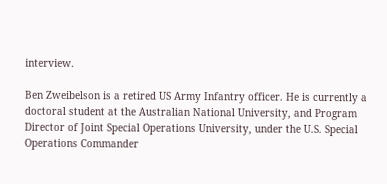interview.

Ben Zweibelson is a retired US Army Infantry officer. He is currently a doctoral student at the Australian National University, and Program Director of Joint Special Operations University, under the U.S. Special Operations Commander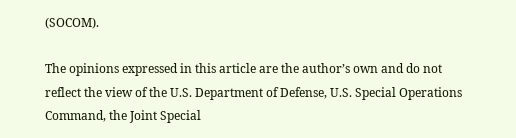(SOCOM).

The opinions expressed in this article are the author’s own and do not reflect the view of the U.S. Department of Defense, U.S. Special Operations Command, the Joint Special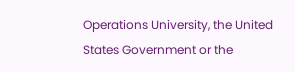Operations University, the United States Government or the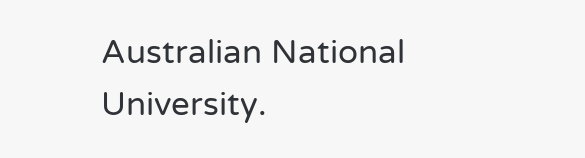Australian National University.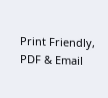Print Friendly, PDF & Email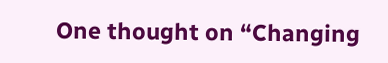One thought on “Changing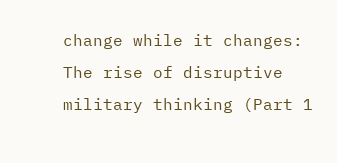change while it changes: The rise of disruptive military thinking (Part 1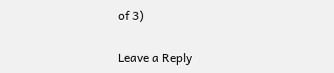of 3)

Leave a Reply